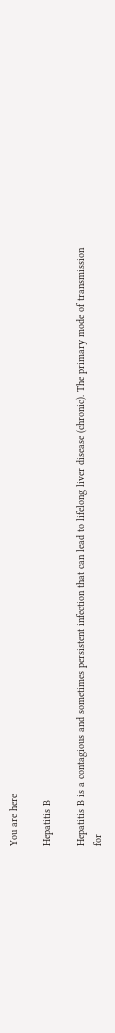You are here

Hepatitis B

Hepatitis B is a contagious and sometimes persistent infection that can lead to lifelong liver disease (chronic). The primary mode of transmission for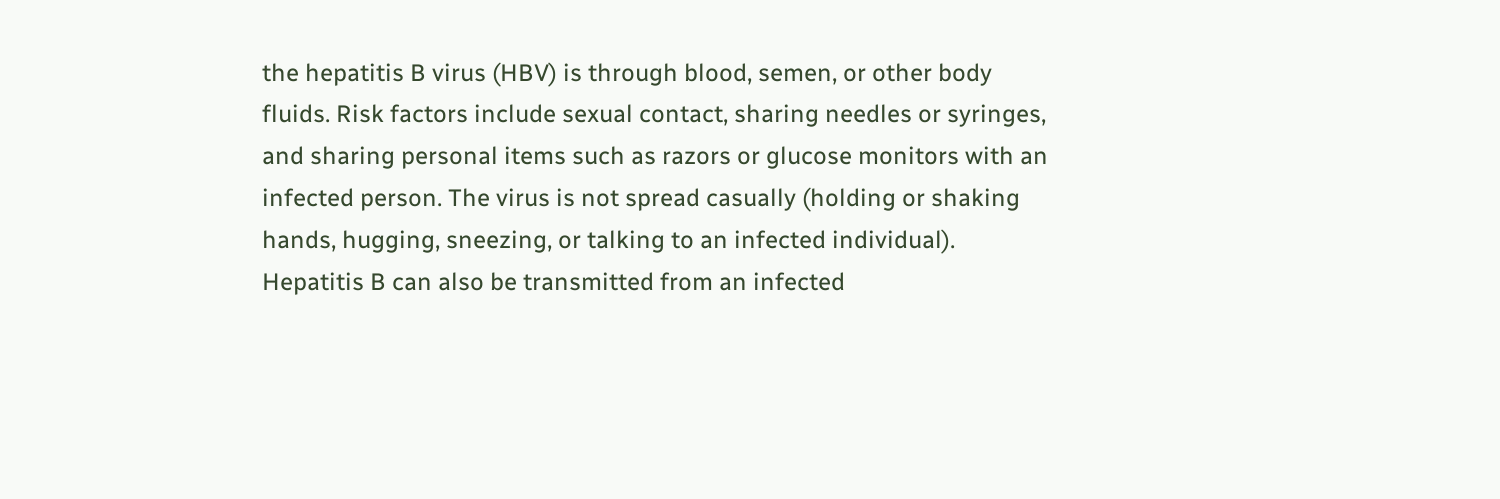the hepatitis B virus (HBV) is through blood, semen, or other body fluids. Risk factors include sexual contact, sharing needles or syringes, and sharing personal items such as razors or glucose monitors with an infected person. The virus is not spread casually (holding or shaking hands, hugging, sneezing, or talking to an infected individual). Hepatitis B can also be transmitted from an infected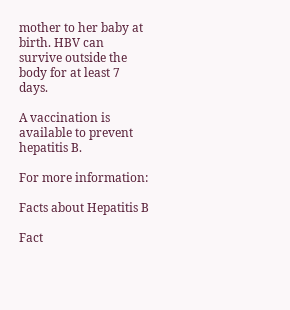mother to her baby at birth. HBV can survive outside the body for at least 7 days.

A vaccination is available to prevent hepatitis B.

For more information:

Facts about Hepatitis B

Fact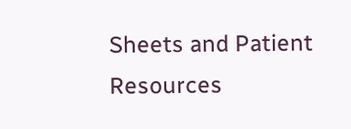Sheets and Patient Resources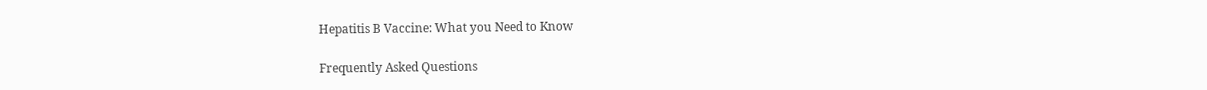Hepatitis B Vaccine: What you Need to Know

Frequently Asked Questions